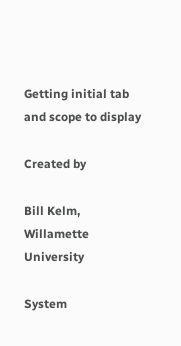Getting initial tab and scope to display

Created by

Bill Kelm, Willamette University

System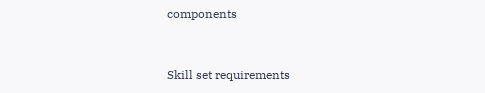components


Skill set requirements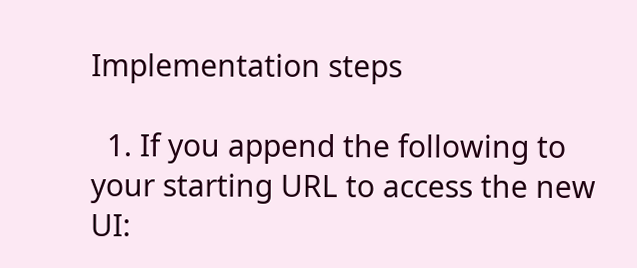Implementation steps

  1. If you append the following to your starting URL to access the new UI: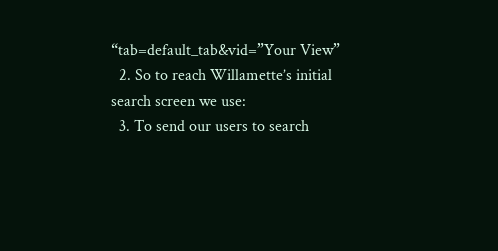“tab=default_tab&vid=”Your View”
  2. So to reach Willamette’s initial search screen we use:
  3. To send our users to search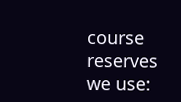course reserves we use: